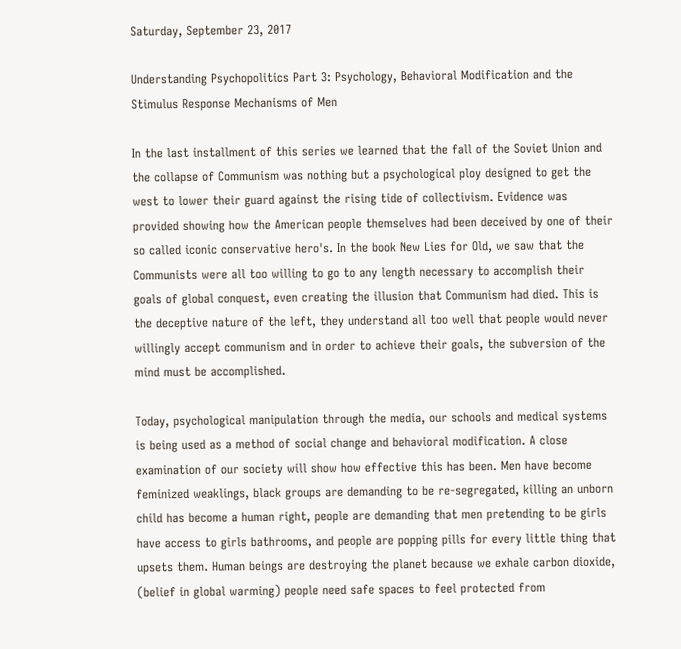Saturday, September 23, 2017

Understanding Psychopolitics Part 3: Psychology, Behavioral Modification and the Stimulus Response Mechanisms of Men

In the last installment of this series we learned that the fall of the Soviet Union and the collapse of Communism was nothing but a psychological ploy designed to get the west to lower their guard against the rising tide of collectivism. Evidence was provided showing how the American people themselves had been deceived by one of their so called iconic conservative hero's. In the book New Lies for Old, we saw that the Communists were all too willing to go to any length necessary to accomplish their goals of global conquest, even creating the illusion that Communism had died. This is the deceptive nature of the left, they understand all too well that people would never willingly accept communism and in order to achieve their goals, the subversion of the mind must be accomplished.

Today, psychological manipulation through the media, our schools and medical systems is being used as a method of social change and behavioral modification. A close examination of our society will show how effective this has been. Men have become feminized weaklings, black groups are demanding to be re-segregated, killing an unborn child has become a human right, people are demanding that men pretending to be girls have access to girls bathrooms, and people are popping pills for every little thing that upsets them. Human beings are destroying the planet because we exhale carbon dioxide, (belief in global warming) people need safe spaces to feel protected from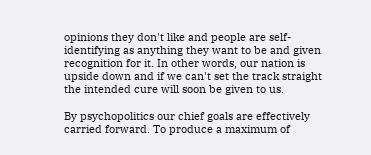opinions they don't like and people are self-identifying as anything they want to be and given recognition for it. In other words, our nation is upside down and if we can't set the track straight the intended cure will soon be given to us.

By psychopolitics our chief goals are effectively carried forward. To produce a maximum of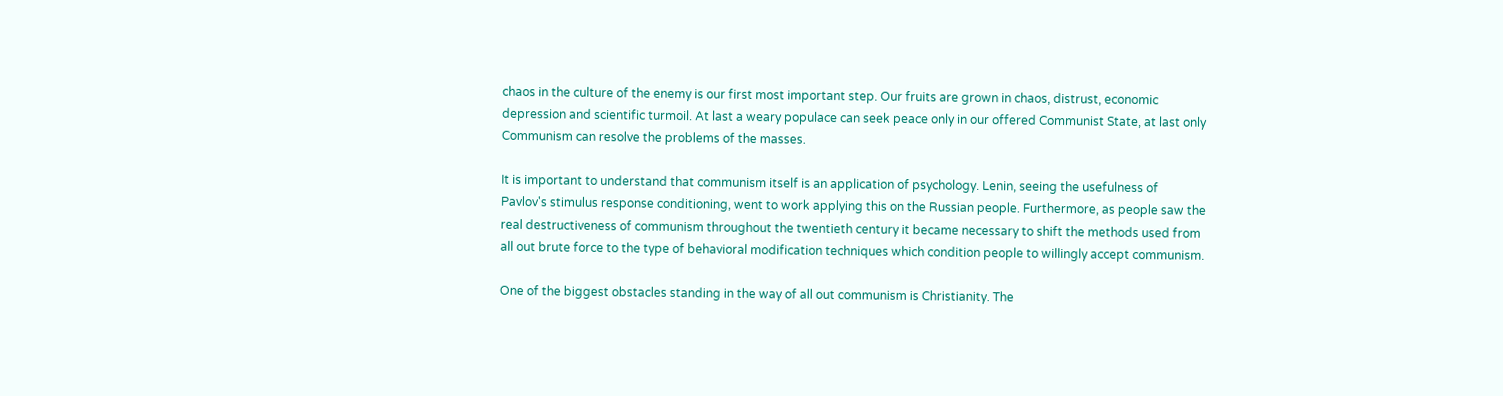chaos in the culture of the enemy is our first most important step. Our fruits are grown in chaos, distrust, economic depression and scientific turmoil. At last a weary populace can seek peace only in our offered Communist State, at last only Communism can resolve the problems of the masses.

It is important to understand that communism itself is an application of psychology. Lenin, seeing the usefulness of Pavlov's stimulus response conditioning, went to work applying this on the Russian people. Furthermore, as people saw the real destructiveness of communism throughout the twentieth century it became necessary to shift the methods used from all out brute force to the type of behavioral modification techniques which condition people to willingly accept communism.

One of the biggest obstacles standing in the way of all out communism is Christianity. The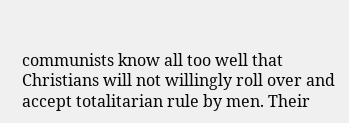communists know all too well that Christians will not willingly roll over and accept totalitarian rule by men. Their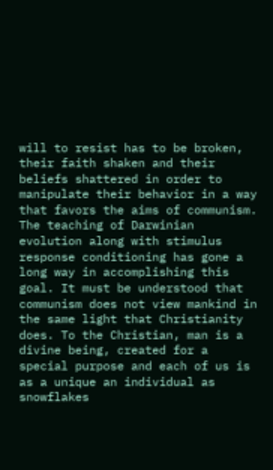will to resist has to be broken, their faith shaken and their beliefs shattered in order to manipulate their behavior in a way that favors the aims of communism. The teaching of Darwinian evolution along with stimulus response conditioning has gone a long way in accomplishing this goal. It must be understood that communism does not view mankind in the same light that Christianity does. To the Christian, man is a divine being, created for a special purpose and each of us is as a unique an individual as snowflakes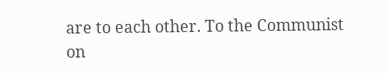are to each other. To the Communist on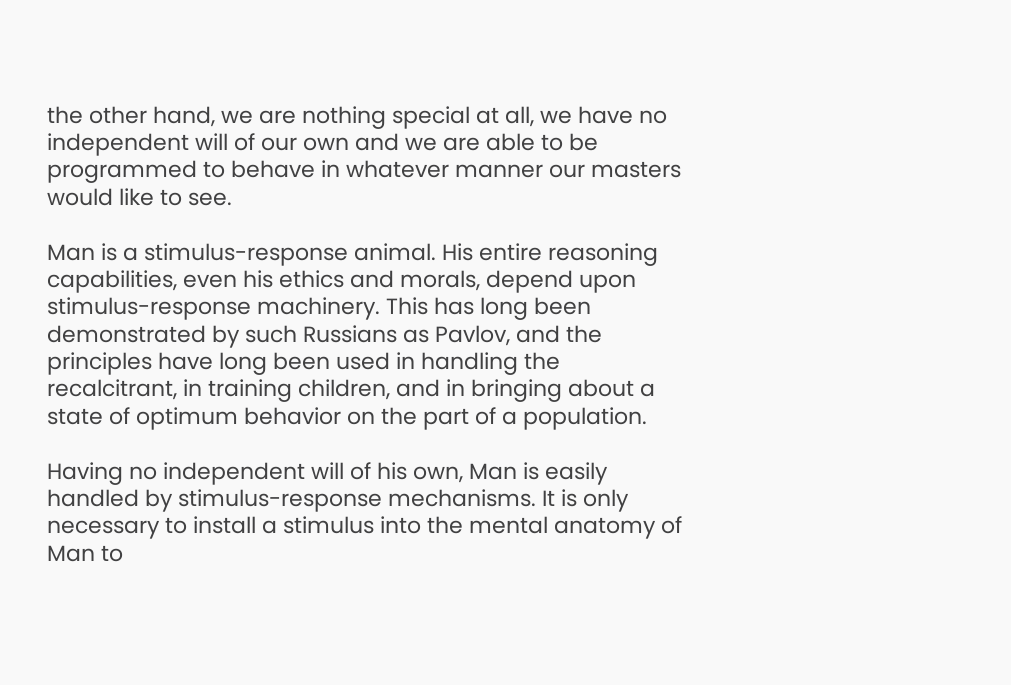the other hand, we are nothing special at all, we have no independent will of our own and we are able to be programmed to behave in whatever manner our masters would like to see.

Man is a stimulus-response animal. His entire reasoning capabilities, even his ethics and morals, depend upon stimulus-response machinery. This has long been demonstrated by such Russians as Pavlov, and the principles have long been used in handling the recalcitrant, in training children, and in bringing about a state of optimum behavior on the part of a population.

Having no independent will of his own, Man is easily handled by stimulus-response mechanisms. It is only necessary to install a stimulus into the mental anatomy of Man to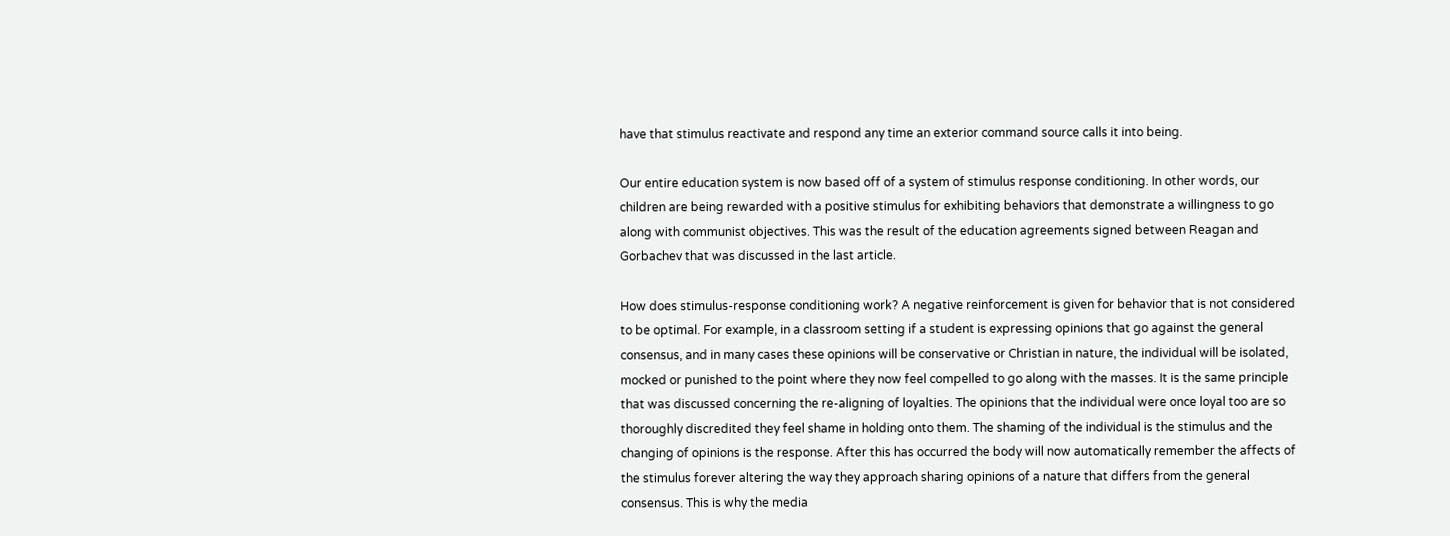have that stimulus reactivate and respond any time an exterior command source calls it into being.

Our entire education system is now based off of a system of stimulus response conditioning. In other words, our children are being rewarded with a positive stimulus for exhibiting behaviors that demonstrate a willingness to go along with communist objectives. This was the result of the education agreements signed between Reagan and Gorbachev that was discussed in the last article.

How does stimulus-response conditioning work? A negative reinforcement is given for behavior that is not considered to be optimal. For example, in a classroom setting if a student is expressing opinions that go against the general consensus, and in many cases these opinions will be conservative or Christian in nature, the individual will be isolated, mocked or punished to the point where they now feel compelled to go along with the masses. It is the same principle that was discussed concerning the re-aligning of loyalties. The opinions that the individual were once loyal too are so thoroughly discredited they feel shame in holding onto them. The shaming of the individual is the stimulus and the changing of opinions is the response. After this has occurred the body will now automatically remember the affects of the stimulus forever altering the way they approach sharing opinions of a nature that differs from the general consensus. This is why the media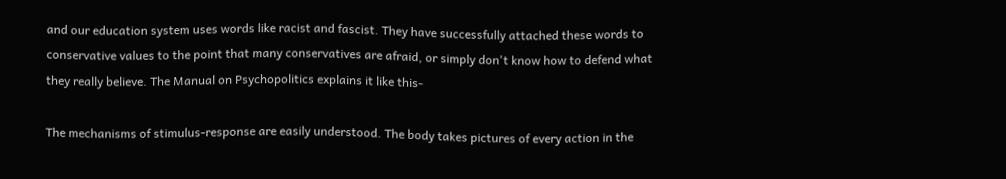and our education system uses words like racist and fascist. They have successfully attached these words to conservative values to the point that many conservatives are afraid, or simply don't know how to defend what they really believe. The Manual on Psychopolitics explains it like this-

The mechanisms of stimulus-response are easily understood. The body takes pictures of every action in the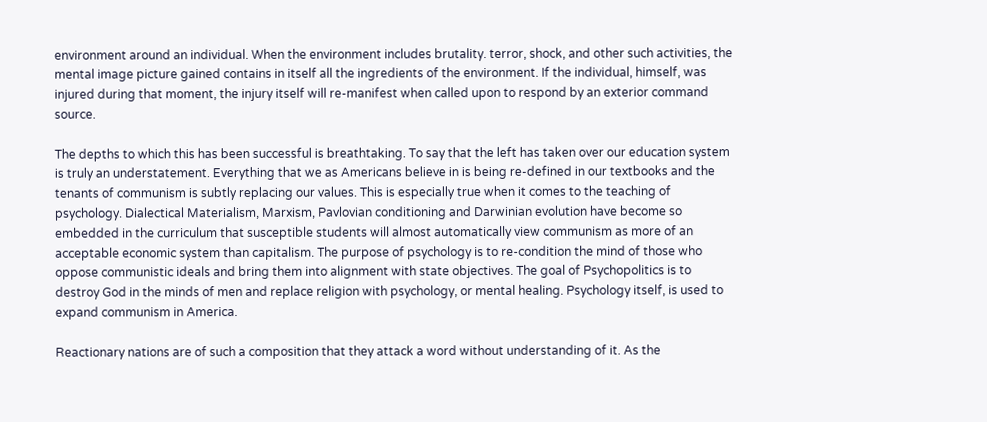environment around an individual. When the environment includes brutality. terror, shock, and other such activities, the mental image picture gained contains in itself all the ingredients of the environment. If the individual, himself, was injured during that moment, the injury itself will re-manifest when called upon to respond by an exterior command source.

The depths to which this has been successful is breathtaking. To say that the left has taken over our education system is truly an understatement. Everything that we as Americans believe in is being re-defined in our textbooks and the tenants of communism is subtly replacing our values. This is especially true when it comes to the teaching of psychology. Dialectical Materialism, Marxism, Pavlovian conditioning and Darwinian evolution have become so embedded in the curriculum that susceptible students will almost automatically view communism as more of an acceptable economic system than capitalism. The purpose of psychology is to re-condition the mind of those who oppose communistic ideals and bring them into alignment with state objectives. The goal of Psychopolitics is to destroy God in the minds of men and replace religion with psychology, or mental healing. Psychology itself, is used to expand communism in America.

Reactionary nations are of such a composition that they attack a word without understanding of it. As the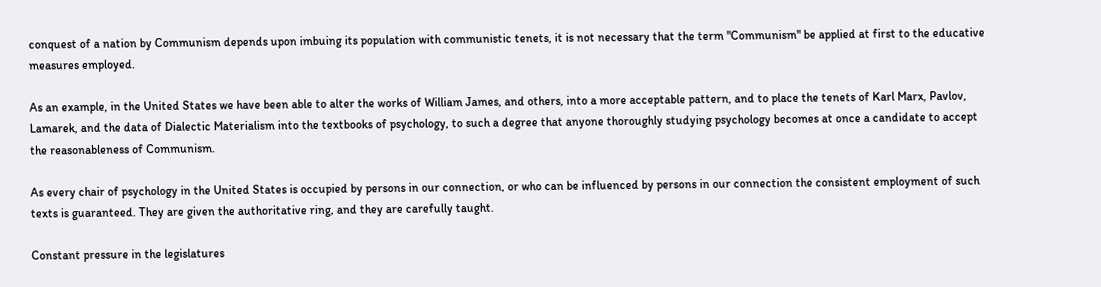conquest of a nation by Communism depends upon imbuing its population with communistic tenets, it is not necessary that the term "Communism" be applied at first to the educative measures employed.

As an example, in the United States we have been able to alter the works of William James, and others, into a more acceptable pattern, and to place the tenets of Karl Marx, Pavlov, Lamarek, and the data of Dialectic Materialism into the textbooks of psychology, to such a degree that anyone thoroughly studying psychology becomes at once a candidate to accept the reasonableness of Communism.

As every chair of psychology in the United States is occupied by persons in our connection, or who can be influenced by persons in our connection the consistent employment of such texts is guaranteed. They are given the authoritative ring, and they are carefully taught.

Constant pressure in the legislatures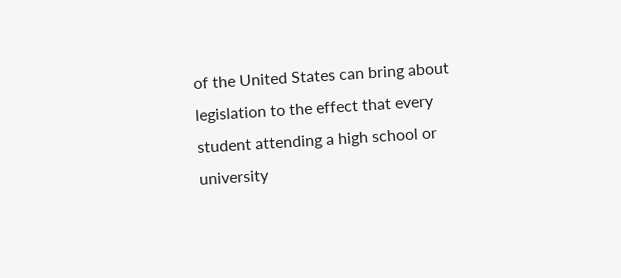of the United States can bring about legislation to the effect that every student attending a high school or university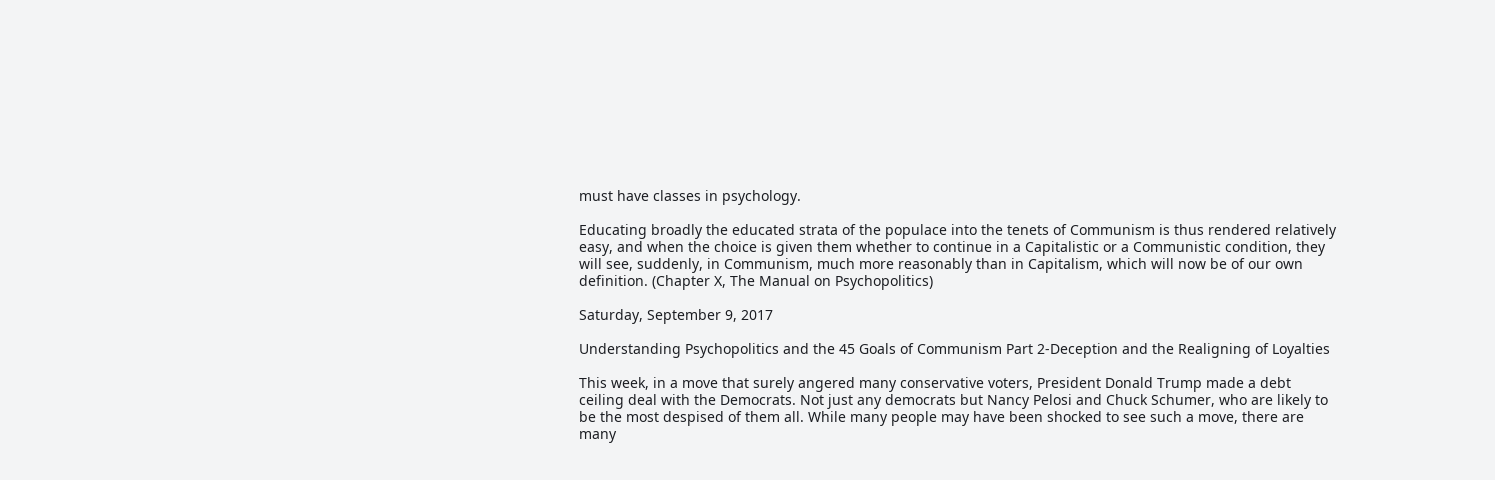must have classes in psychology.

Educating broadly the educated strata of the populace into the tenets of Communism is thus rendered relatively easy, and when the choice is given them whether to continue in a Capitalistic or a Communistic condition, they will see, suddenly, in Communism, much more reasonably than in Capitalism, which will now be of our own definition. (Chapter X, The Manual on Psychopolitics)

Saturday, September 9, 2017

Understanding Psychopolitics and the 45 Goals of Communism Part 2-Deception and the Realigning of Loyalties

This week, in a move that surely angered many conservative voters, President Donald Trump made a debt ceiling deal with the Democrats. Not just any democrats but Nancy Pelosi and Chuck Schumer, who are likely to be the most despised of them all. While many people may have been shocked to see such a move, there are many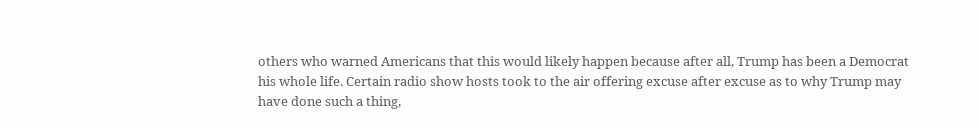others who warned Americans that this would likely happen because after all, Trump has been a Democrat his whole life. Certain radio show hosts took to the air offering excuse after excuse as to why Trump may have done such a thing,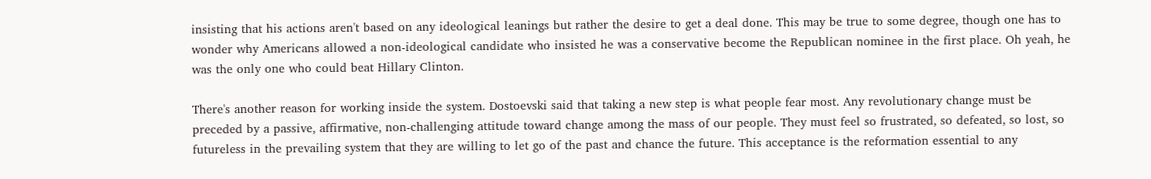insisting that his actions aren't based on any ideological leanings but rather the desire to get a deal done. This may be true to some degree, though one has to wonder why Americans allowed a non-ideological candidate who insisted he was a conservative become the Republican nominee in the first place. Oh yeah, he was the only one who could beat Hillary Clinton.

There's another reason for working inside the system. Dostoevski said that taking a new step is what people fear most. Any revolutionary change must be preceded by a passive, affirmative, non-challenging attitude toward change among the mass of our people. They must feel so frustrated, so defeated, so lost, so futureless in the prevailing system that they are willing to let go of the past and chance the future. This acceptance is the reformation essential to any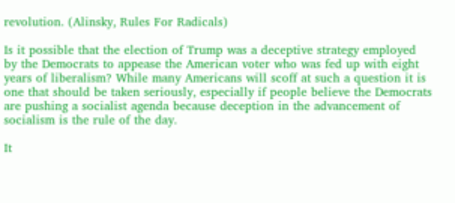revolution. (Alinsky, Rules For Radicals)

Is it possible that the election of Trump was a deceptive strategy employed by the Democrats to appease the American voter who was fed up with eight years of liberalism? While many Americans will scoff at such a question it is one that should be taken seriously, especially if people believe the Democrats are pushing a socialist agenda because deception in the advancement of socialism is the rule of the day.

It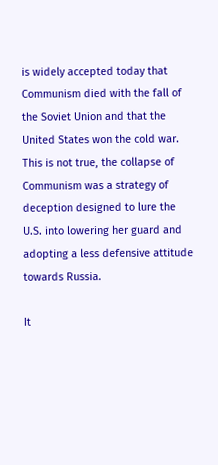is widely accepted today that Communism died with the fall of the Soviet Union and that the United States won the cold war. This is not true, the collapse of Communism was a strategy of deception designed to lure the U.S. into lowering her guard and adopting a less defensive attitude towards Russia.

It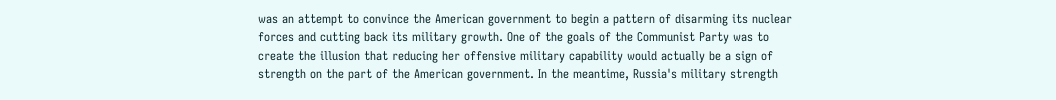was an attempt to convince the American government to begin a pattern of disarming its nuclear forces and cutting back its military growth. One of the goals of the Communist Party was to create the illusion that reducing her offensive military capability would actually be a sign of strength on the part of the American government. In the meantime, Russia's military strength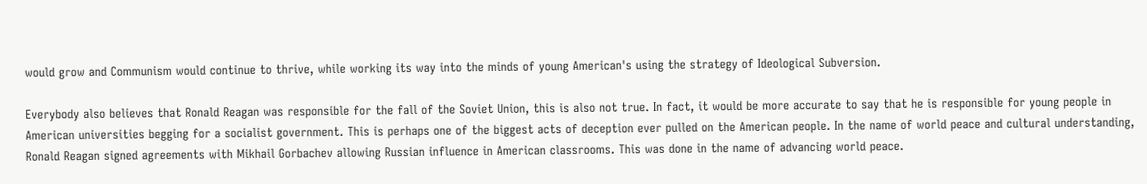would grow and Communism would continue to thrive, while working its way into the minds of young American's using the strategy of Ideological Subversion.

Everybody also believes that Ronald Reagan was responsible for the fall of the Soviet Union, this is also not true. In fact, it would be more accurate to say that he is responsible for young people in American universities begging for a socialist government. This is perhaps one of the biggest acts of deception ever pulled on the American people. In the name of world peace and cultural understanding, Ronald Reagan signed agreements with Mikhail Gorbachev allowing Russian influence in American classrooms. This was done in the name of advancing world peace.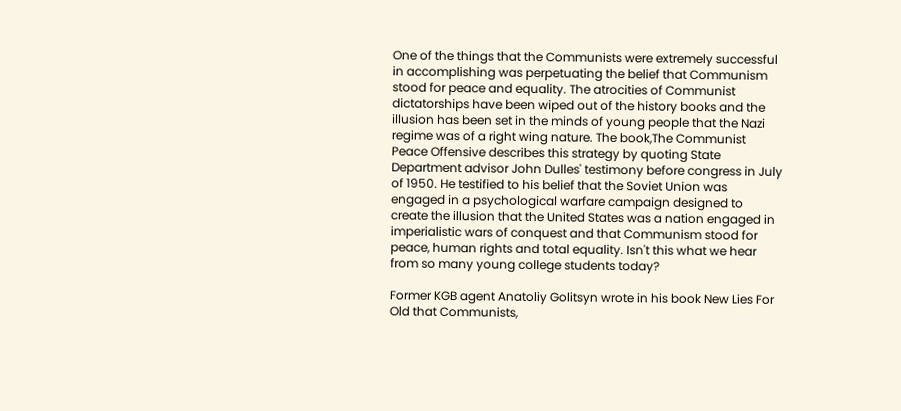One of the things that the Communists were extremely successful in accomplishing was perpetuating the belief that Communism stood for peace and equality. The atrocities of Communist dictatorships have been wiped out of the history books and the illusion has been set in the minds of young people that the Nazi regime was of a right wing nature. The book,The Communist Peace Offensive describes this strategy by quoting State Department advisor John Dulles' testimony before congress in July of 1950. He testified to his belief that the Soviet Union was engaged in a psychological warfare campaign designed to create the illusion that the United States was a nation engaged in imperialistic wars of conquest and that Communism stood for peace, human rights and total equality. Isn't this what we hear from so many young college students today?

Former KGB agent Anatoliy Golitsyn wrote in his book New Lies For Old that Communists,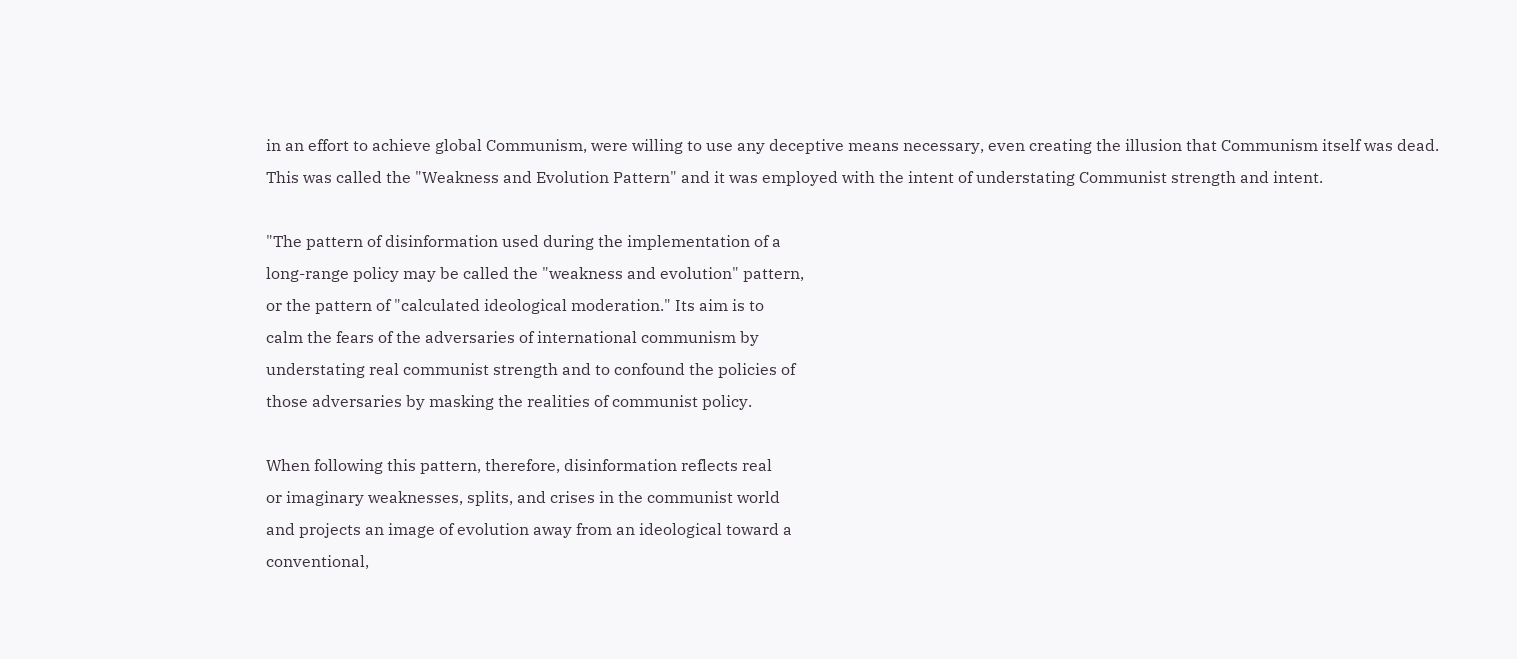in an effort to achieve global Communism, were willing to use any deceptive means necessary, even creating the illusion that Communism itself was dead. This was called the "Weakness and Evolution Pattern" and it was employed with the intent of understating Communist strength and intent.

"The pattern of disinformation used during the implementation of a
long-range policy may be called the "weakness and evolution" pattern,
or the pattern of "calculated ideological moderation." Its aim is to
calm the fears of the adversaries of international communism by
understating real communist strength and to confound the policies of
those adversaries by masking the realities of communist policy.

When following this pattern, therefore, disinformation reflects real
or imaginary weaknesses, splits, and crises in the communist world
and projects an image of evolution away from an ideological toward a
conventional,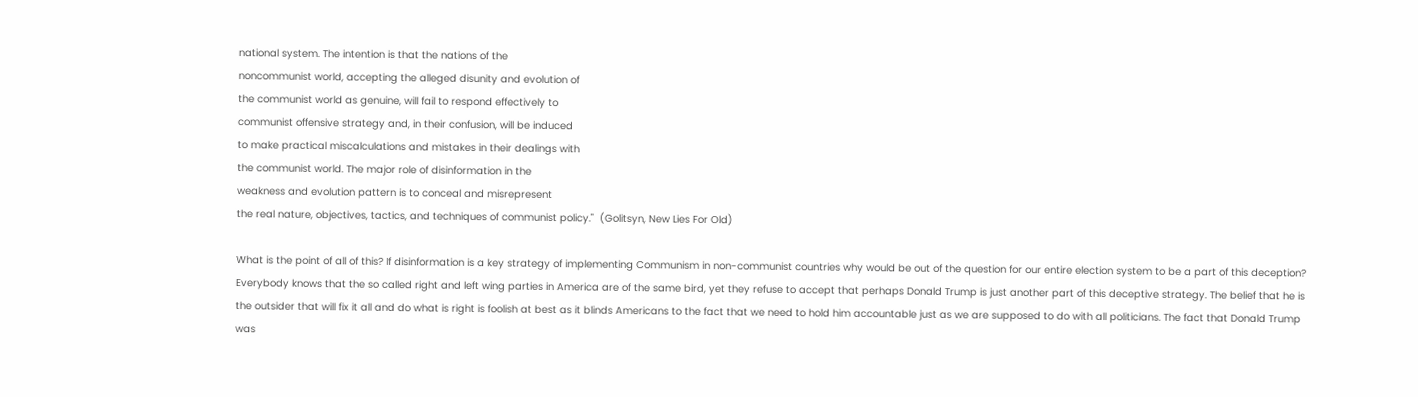national system. The intention is that the nations of the
noncommunist world, accepting the alleged disunity and evolution of
the communist world as genuine, will fail to respond effectively to
communist offensive strategy and, in their confusion, will be induced
to make practical miscalculations and mistakes in their dealings with
the communist world. The major role of disinformation in the
weakness and evolution pattern is to conceal and misrepresent
the real nature, objectives, tactics, and techniques of communist policy."  (Golitsyn, New Lies For Old)

What is the point of all of this? If disinformation is a key strategy of implementing Communism in non-communist countries why would be out of the question for our entire election system to be a part of this deception? Everybody knows that the so called right and left wing parties in America are of the same bird, yet they refuse to accept that perhaps Donald Trump is just another part of this deceptive strategy. The belief that he is the outsider that will fix it all and do what is right is foolish at best as it blinds Americans to the fact that we need to hold him accountable just as we are supposed to do with all politicians. The fact that Donald Trump was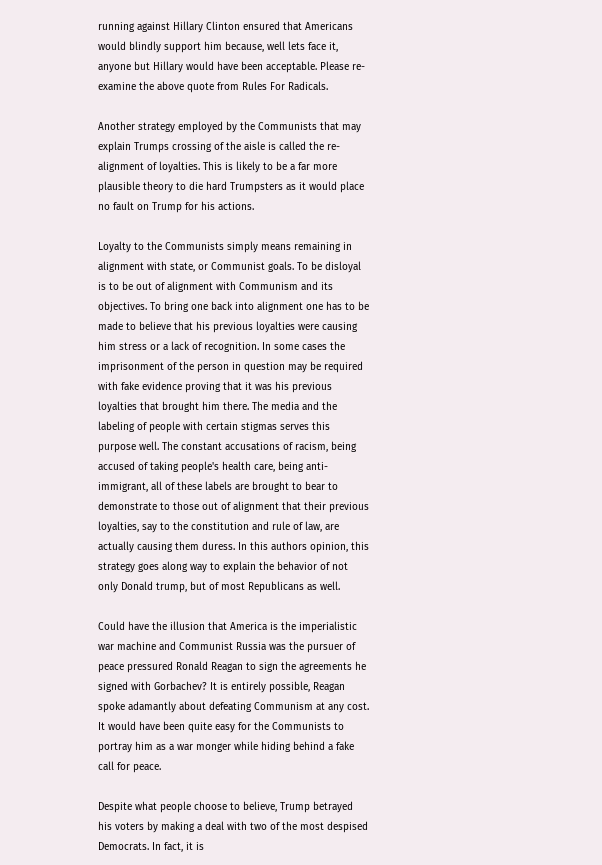running against Hillary Clinton ensured that Americans would blindly support him because, well lets face it, anyone but Hillary would have been acceptable. Please re-examine the above quote from Rules For Radicals.

Another strategy employed by the Communists that may explain Trumps crossing of the aisle is called the re-alignment of loyalties. This is likely to be a far more plausible theory to die hard Trumpsters as it would place no fault on Trump for his actions.

Loyalty to the Communists simply means remaining in alignment with state, or Communist goals. To be disloyal is to be out of alignment with Communism and its objectives. To bring one back into alignment one has to be made to believe that his previous loyalties were causing him stress or a lack of recognition. In some cases the imprisonment of the person in question may be required with fake evidence proving that it was his previous loyalties that brought him there. The media and the labeling of people with certain stigmas serves this purpose well. The constant accusations of racism, being accused of taking people's health care, being anti-immigrant, all of these labels are brought to bear to demonstrate to those out of alignment that their previous loyalties, say to the constitution and rule of law, are actually causing them duress. In this authors opinion, this strategy goes along way to explain the behavior of not only Donald trump, but of most Republicans as well.

Could have the illusion that America is the imperialistic war machine and Communist Russia was the pursuer of peace pressured Ronald Reagan to sign the agreements he signed with Gorbachev? It is entirely possible, Reagan spoke adamantly about defeating Communism at any cost. It would have been quite easy for the Communists to portray him as a war monger while hiding behind a fake call for peace.

Despite what people choose to believe, Trump betrayed his voters by making a deal with two of the most despised Democrats. In fact, it is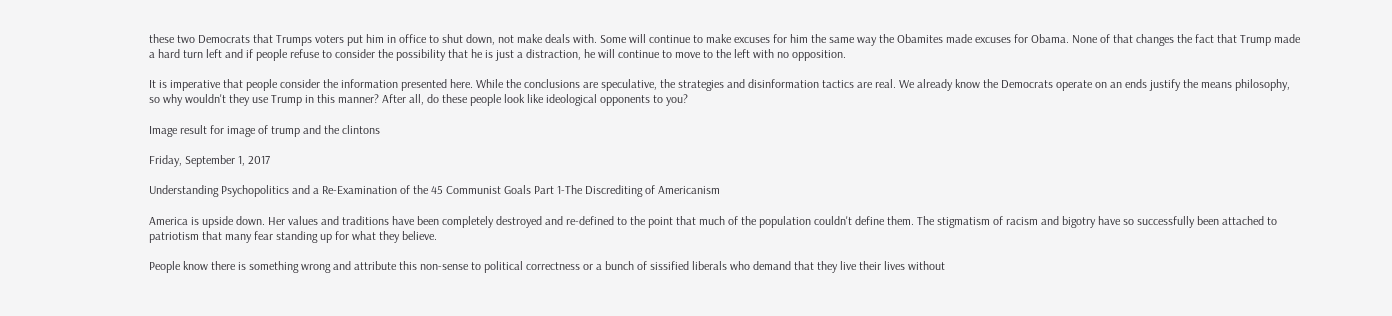these two Democrats that Trumps voters put him in office to shut down, not make deals with. Some will continue to make excuses for him the same way the Obamites made excuses for Obama. None of that changes the fact that Trump made a hard turn left and if people refuse to consider the possibility that he is just a distraction, he will continue to move to the left with no opposition.

It is imperative that people consider the information presented here. While the conclusions are speculative, the strategies and disinformation tactics are real. We already know the Democrats operate on an ends justify the means philosophy, so why wouldn't they use Trump in this manner? After all, do these people look like ideological opponents to you?

Image result for image of trump and the clintons

Friday, September 1, 2017

Understanding Psychopolitics and a Re-Examination of the 45 Communist Goals Part 1-The Discrediting of Americanism

America is upside down. Her values and traditions have been completely destroyed and re-defined to the point that much of the population couldn't define them. The stigmatism of racism and bigotry have so successfully been attached to patriotism that many fear standing up for what they believe.

People know there is something wrong and attribute this non-sense to political correctness or a bunch of sissified liberals who demand that they live their lives without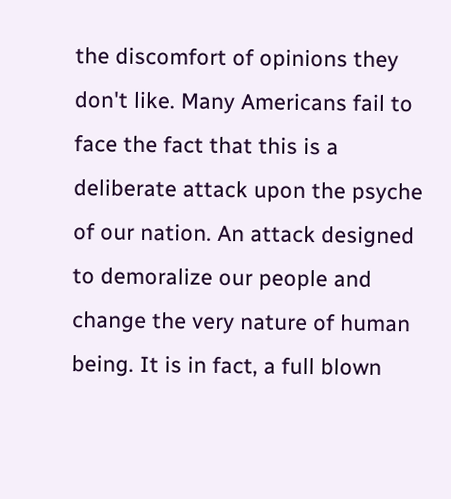the discomfort of opinions they don't like. Many Americans fail to face the fact that this is a deliberate attack upon the psyche of our nation. An attack designed to demoralize our people and change the very nature of human being. It is in fact, a full blown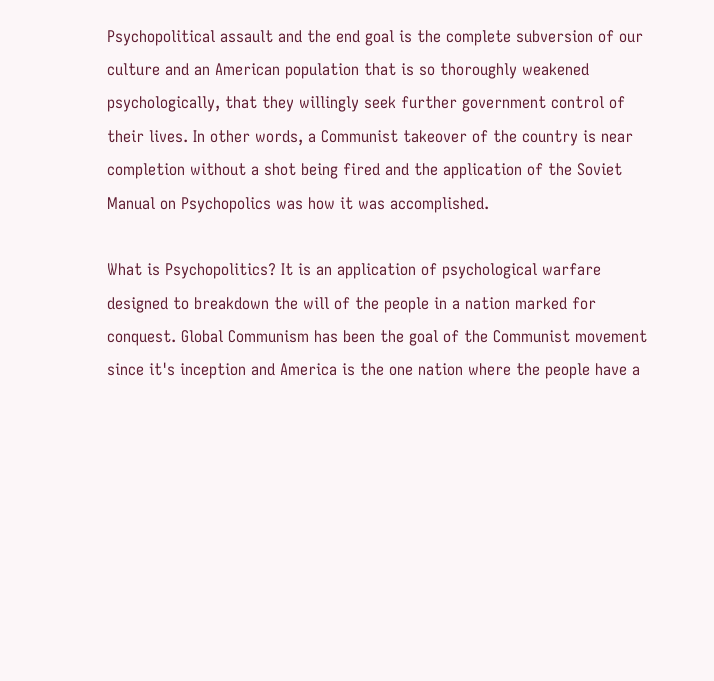Psychopolitical assault and the end goal is the complete subversion of our culture and an American population that is so thoroughly weakened psychologically, that they willingly seek further government control of their lives. In other words, a Communist takeover of the country is near completion without a shot being fired and the application of the Soviet Manual on Psychopolics was how it was accomplished.

What is Psychopolitics? It is an application of psychological warfare designed to breakdown the will of the people in a nation marked for conquest. Global Communism has been the goal of the Communist movement since it's inception and America is the one nation where the people have a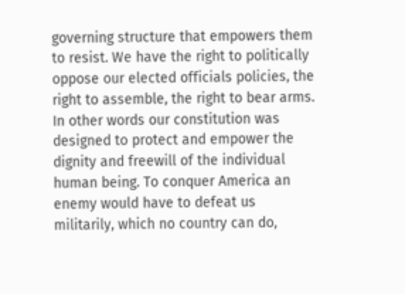governing structure that empowers them to resist. We have the right to politically oppose our elected officials policies, the right to assemble, the right to bear arms. In other words our constitution was designed to protect and empower the dignity and freewill of the individual human being. To conquer America an enemy would have to defeat us militarily, which no country can do,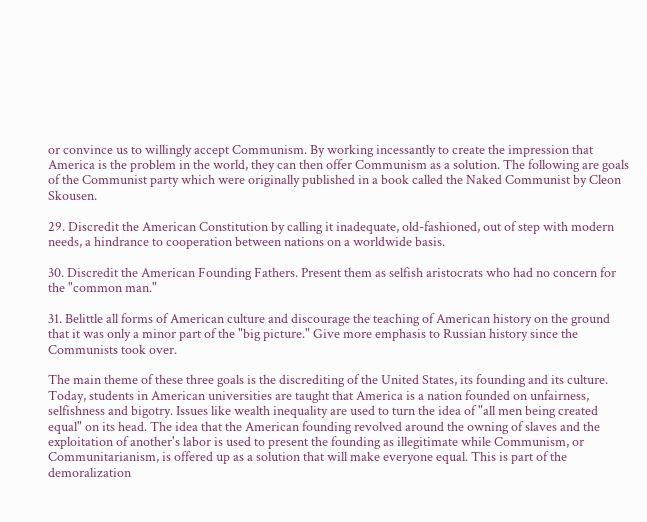or convince us to willingly accept Communism. By working incessantly to create the impression that America is the problem in the world, they can then offer Communism as a solution. The following are goals of the Communist party which were originally published in a book called the Naked Communist by Cleon Skousen.

29. Discredit the American Constitution by calling it inadequate, old-fashioned, out of step with modern needs, a hindrance to cooperation between nations on a worldwide basis.

30. Discredit the American Founding Fathers. Present them as selfish aristocrats who had no concern for the "common man."

31. Belittle all forms of American culture and discourage the teaching of American history on the ground that it was only a minor part of the "big picture." Give more emphasis to Russian history since the Communists took over.

The main theme of these three goals is the discrediting of the United States, its founding and its culture. Today, students in American universities are taught that America is a nation founded on unfairness, selfishness and bigotry. Issues like wealth inequality are used to turn the idea of "all men being created equal" on its head. The idea that the American founding revolved around the owning of slaves and the exploitation of another's labor is used to present the founding as illegitimate while Communism, or Communitarianism, is offered up as a solution that will make everyone equal. This is part of the demoralization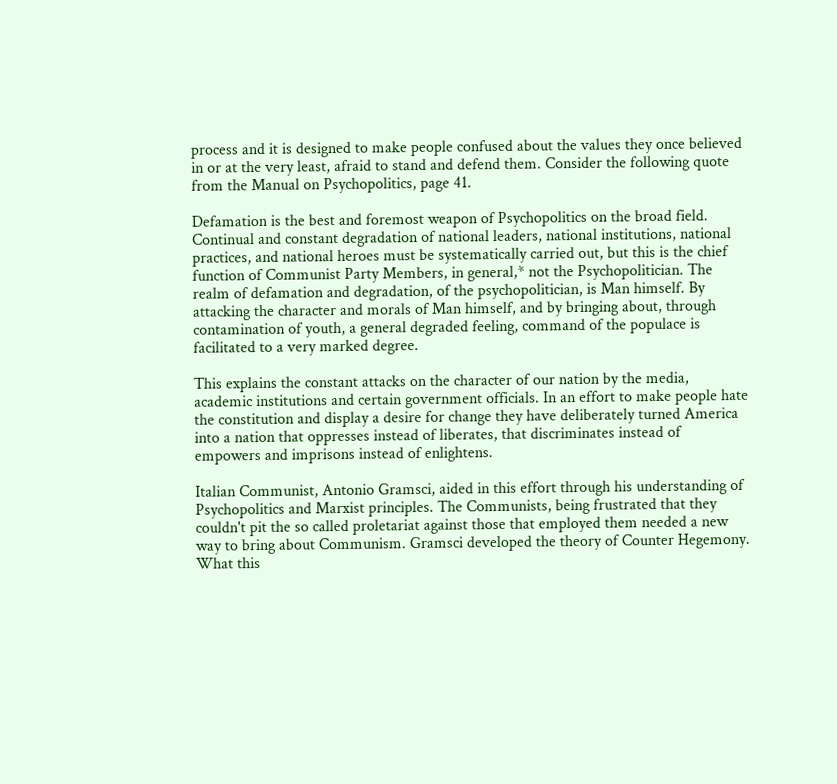process and it is designed to make people confused about the values they once believed in or at the very least, afraid to stand and defend them. Consider the following quote from the Manual on Psychopolitics, page 41.

Defamation is the best and foremost weapon of Psychopolitics on the broad field.  Continual and constant degradation of national leaders, national institutions, national practices, and national heroes must be systematically carried out, but this is the chief function of Communist Party Members, in general,* not the Psychopolitician. The realm of defamation and degradation, of the psychopolitician, is Man himself. By attacking the character and morals of Man himself, and by bringing about, through contamination of youth, a general degraded feeling, command of the populace is facilitated to a very marked degree.

This explains the constant attacks on the character of our nation by the media, academic institutions and certain government officials. In an effort to make people hate the constitution and display a desire for change they have deliberately turned America into a nation that oppresses instead of liberates, that discriminates instead of empowers and imprisons instead of enlightens.

Italian Communist, Antonio Gramsci, aided in this effort through his understanding of Psychopolitics and Marxist principles. The Communists, being frustrated that they couldn't pit the so called proletariat against those that employed them needed a new way to bring about Communism. Gramsci developed the theory of Counter Hegemony. What this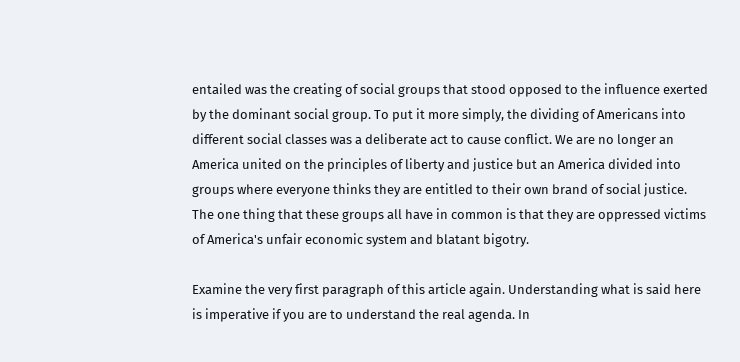entailed was the creating of social groups that stood opposed to the influence exerted by the dominant social group. To put it more simply, the dividing of Americans into different social classes was a deliberate act to cause conflict. We are no longer an America united on the principles of liberty and justice but an America divided into groups where everyone thinks they are entitled to their own brand of social justice. The one thing that these groups all have in common is that they are oppressed victims of America's unfair economic system and blatant bigotry.

Examine the very first paragraph of this article again. Understanding what is said here is imperative if you are to understand the real agenda. In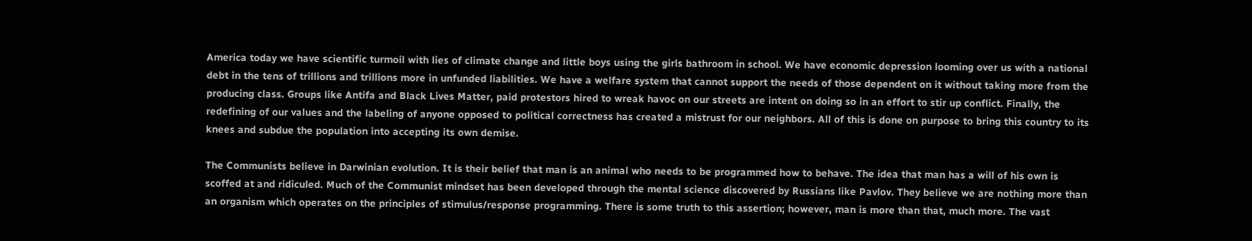America today we have scientific turmoil with lies of climate change and little boys using the girls bathroom in school. We have economic depression looming over us with a national debt in the tens of trillions and trillions more in unfunded liabilities. We have a welfare system that cannot support the needs of those dependent on it without taking more from the producing class. Groups like Antifa and Black Lives Matter, paid protestors hired to wreak havoc on our streets are intent on doing so in an effort to stir up conflict. Finally, the redefining of our values and the labeling of anyone opposed to political correctness has created a mistrust for our neighbors. All of this is done on purpose to bring this country to its knees and subdue the population into accepting its own demise.

The Communists believe in Darwinian evolution. It is their belief that man is an animal who needs to be programmed how to behave. The idea that man has a will of his own is scoffed at and ridiculed. Much of the Communist mindset has been developed through the mental science discovered by Russians like Pavlov. They believe we are nothing more than an organism which operates on the principles of stimulus/response programming. There is some truth to this assertion; however, man is more than that, much more. The vast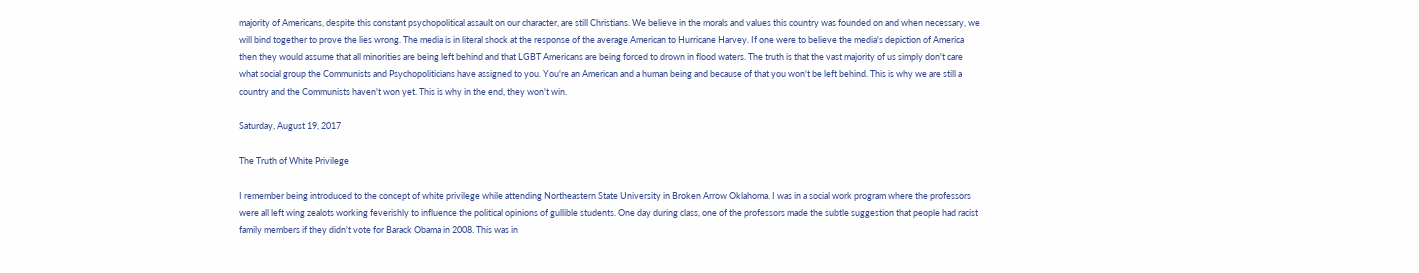majority of Americans, despite this constant psychopolitical assault on our character, are still Christians. We believe in the morals and values this country was founded on and when necessary, we will bind together to prove the lies wrong. The media is in literal shock at the response of the average American to Hurricane Harvey. If one were to believe the media's depiction of America then they would assume that all minorities are being left behind and that LGBT Americans are being forced to drown in flood waters. The truth is that the vast majority of us simply don't care what social group the Communists and Psychopoliticians have assigned to you. You're an American and a human being and because of that you won't be left behind. This is why we are still a country and the Communists haven't won yet. This is why in the end, they won't win.

Saturday, August 19, 2017

The Truth of White Privilege

I remember being introduced to the concept of white privilege while attending Northeastern State University in Broken Arrow Oklahoma. I was in a social work program where the professors were all left wing zealots working feverishly to influence the political opinions of gullible students. One day during class, one of the professors made the subtle suggestion that people had racist family members if they didn't vote for Barack Obama in 2008. This was in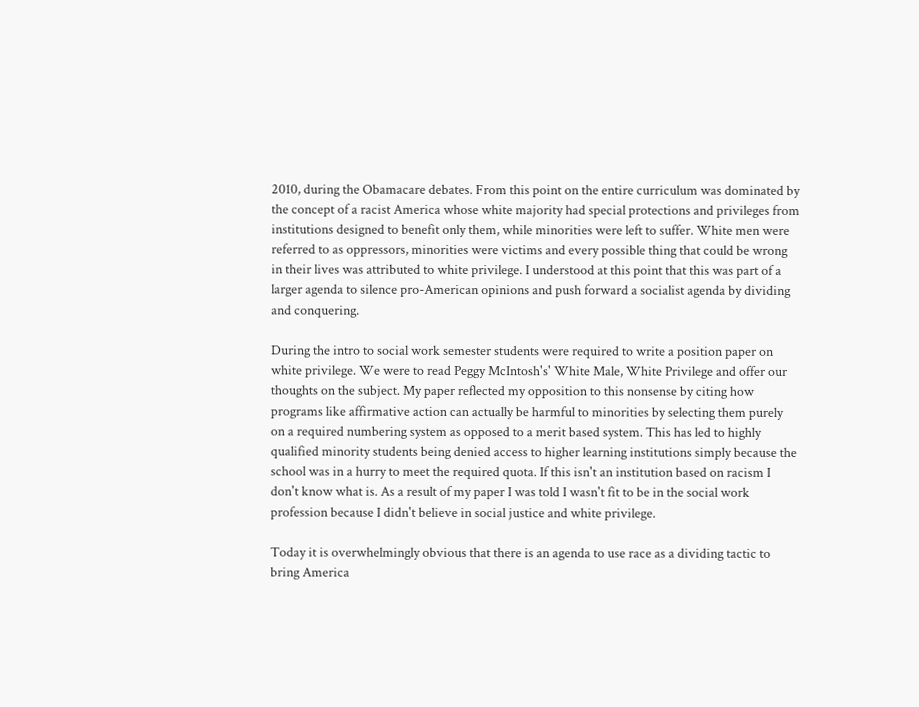2010, during the Obamacare debates. From this point on the entire curriculum was dominated by the concept of a racist America whose white majority had special protections and privileges from institutions designed to benefit only them, while minorities were left to suffer. White men were referred to as oppressors, minorities were victims and every possible thing that could be wrong in their lives was attributed to white privilege. I understood at this point that this was part of a larger agenda to silence pro-American opinions and push forward a socialist agenda by dividing and conquering.

During the intro to social work semester students were required to write a position paper on white privilege. We were to read Peggy McIntosh's' White Male, White Privilege and offer our thoughts on the subject. My paper reflected my opposition to this nonsense by citing how programs like affirmative action can actually be harmful to minorities by selecting them purely on a required numbering system as opposed to a merit based system. This has led to highly qualified minority students being denied access to higher learning institutions simply because the school was in a hurry to meet the required quota. If this isn't an institution based on racism I don't know what is. As a result of my paper I was told I wasn't fit to be in the social work profession because I didn't believe in social justice and white privilege.

Today it is overwhelmingly obvious that there is an agenda to use race as a dividing tactic to bring America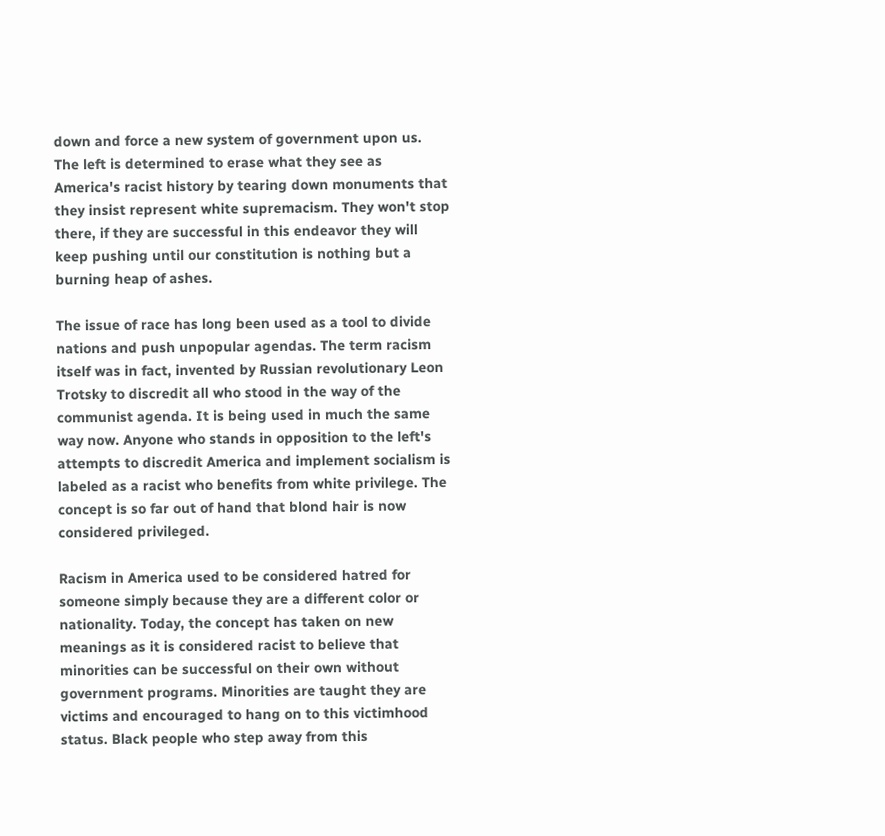down and force a new system of government upon us. The left is determined to erase what they see as America's racist history by tearing down monuments that they insist represent white supremacism. They won't stop there, if they are successful in this endeavor they will keep pushing until our constitution is nothing but a burning heap of ashes.

The issue of race has long been used as a tool to divide nations and push unpopular agendas. The term racism itself was in fact, invented by Russian revolutionary Leon Trotsky to discredit all who stood in the way of the communist agenda. It is being used in much the same way now. Anyone who stands in opposition to the left's attempts to discredit America and implement socialism is labeled as a racist who benefits from white privilege. The concept is so far out of hand that blond hair is now considered privileged.

Racism in America used to be considered hatred for someone simply because they are a different color or nationality. Today, the concept has taken on new meanings as it is considered racist to believe that minorities can be successful on their own without government programs. Minorities are taught they are victims and encouraged to hang on to this victimhood status. Black people who step away from this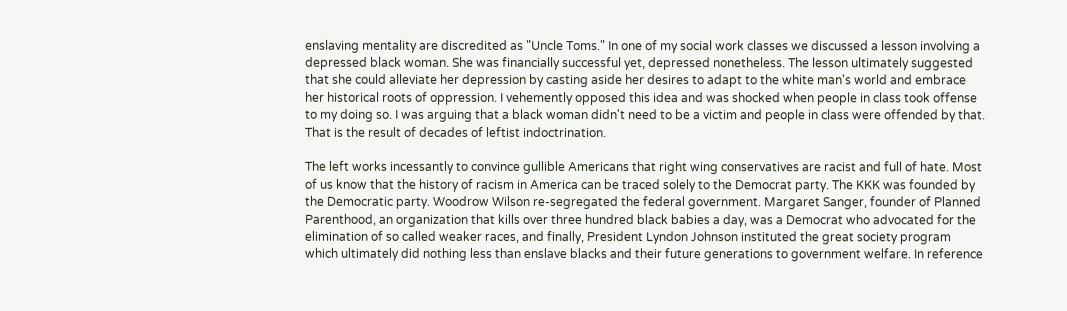enslaving mentality are discredited as "Uncle Toms." In one of my social work classes we discussed a lesson involving a depressed black woman. She was financially successful yet, depressed nonetheless. The lesson ultimately suggested that she could alleviate her depression by casting aside her desires to adapt to the white man's world and embrace her historical roots of oppression. I vehemently opposed this idea and was shocked when people in class took offense to my doing so. I was arguing that a black woman didn't need to be a victim and people in class were offended by that. That is the result of decades of leftist indoctrination.

The left works incessantly to convince gullible Americans that right wing conservatives are racist and full of hate. Most of us know that the history of racism in America can be traced solely to the Democrat party. The KKK was founded by the Democratic party. Woodrow Wilson re-segregated the federal government. Margaret Sanger, founder of Planned Parenthood, an organization that kills over three hundred black babies a day, was a Democrat who advocated for the elimination of so called weaker races, and finally, President Lyndon Johnson instituted the great society program which ultimately did nothing less than enslave blacks and their future generations to government welfare. In reference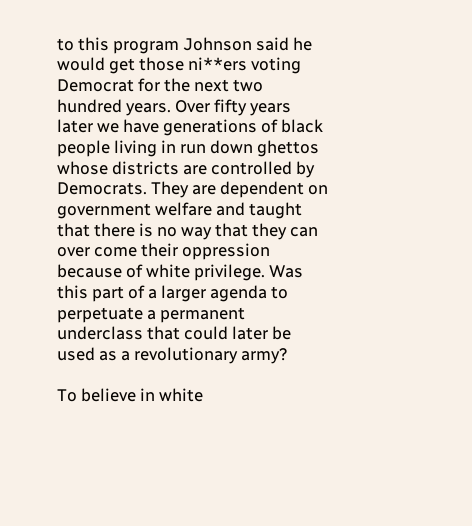to this program Johnson said he would get those ni**ers voting Democrat for the next two hundred years. Over fifty years later we have generations of black people living in run down ghettos whose districts are controlled by Democrats. They are dependent on government welfare and taught that there is no way that they can over come their oppression because of white privilege. Was this part of a larger agenda to perpetuate a permanent underclass that could later be used as a revolutionary army?

To believe in white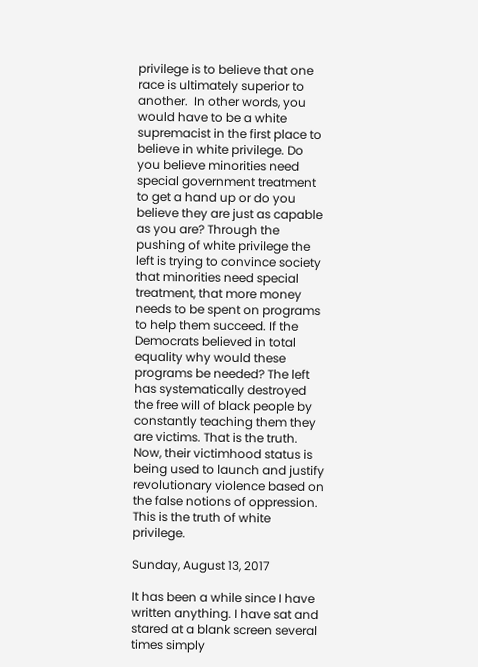privilege is to believe that one race is ultimately superior to another.  In other words, you would have to be a white supremacist in the first place to believe in white privilege. Do you believe minorities need special government treatment to get a hand up or do you believe they are just as capable as you are? Through the pushing of white privilege the left is trying to convince society that minorities need special treatment, that more money needs to be spent on programs to help them succeed. If the Democrats believed in total equality why would these programs be needed? The left has systematically destroyed the free will of black people by constantly teaching them they are victims. That is the truth. Now, their victimhood status is being used to launch and justify revolutionary violence based on the false notions of oppression. This is the truth of white privilege.

Sunday, August 13, 2017

It has been a while since I have written anything. I have sat and stared at a blank screen several times simply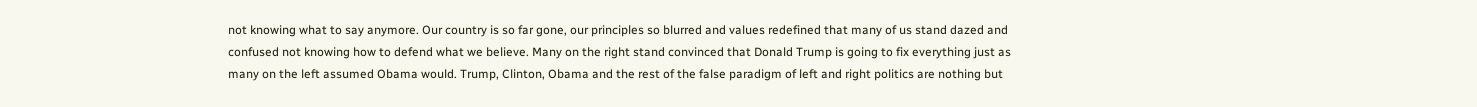not knowing what to say anymore. Our country is so far gone, our principles so blurred and values redefined that many of us stand dazed and confused not knowing how to defend what we believe. Many on the right stand convinced that Donald Trump is going to fix everything just as many on the left assumed Obama would. Trump, Clinton, Obama and the rest of the false paradigm of left and right politics are nothing but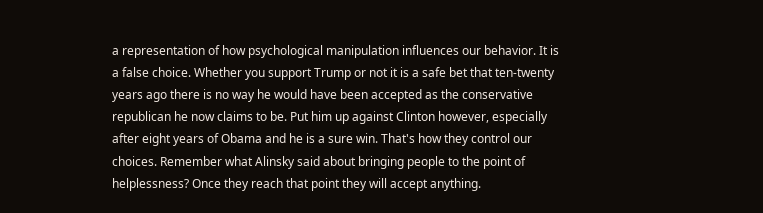a representation of how psychological manipulation influences our behavior. It is a false choice. Whether you support Trump or not it is a safe bet that ten-twenty years ago there is no way he would have been accepted as the conservative republican he now claims to be. Put him up against Clinton however, especially after eight years of Obama and he is a sure win. That's how they control our choices. Remember what Alinsky said about bringing people to the point of helplessness? Once they reach that point they will accept anything.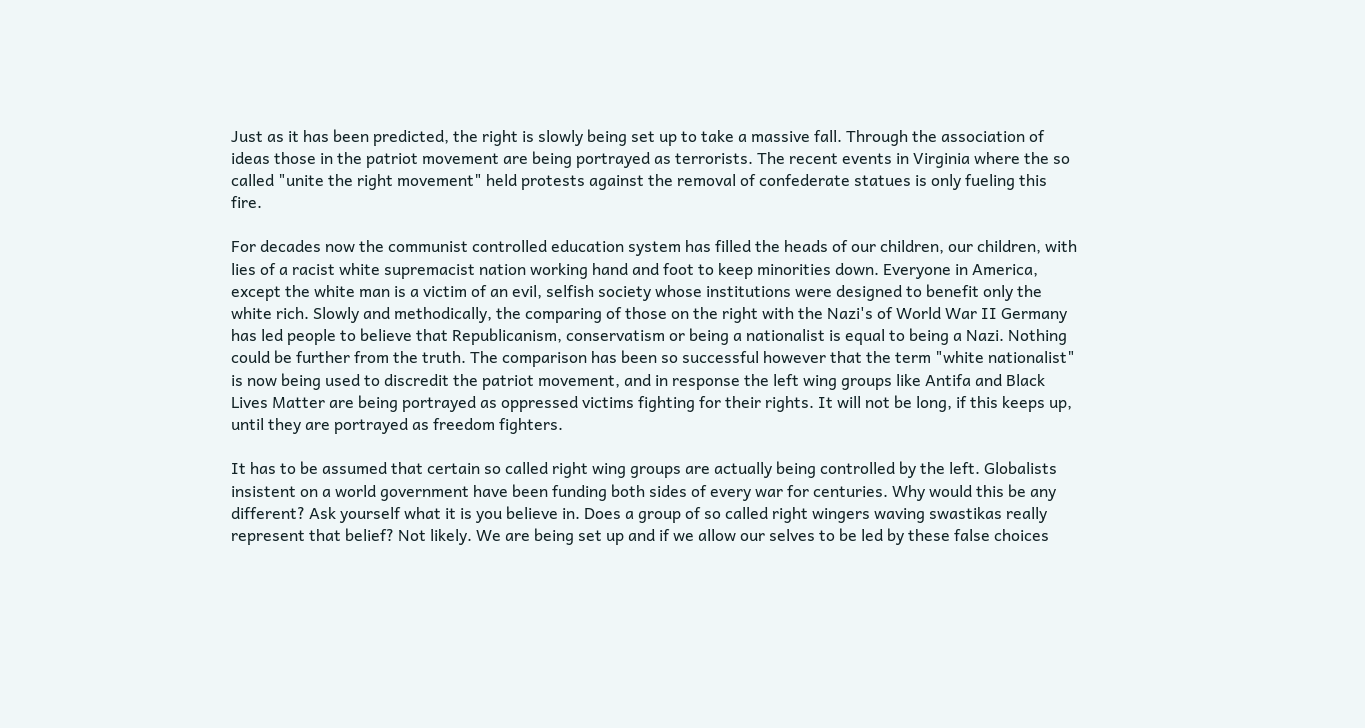Just as it has been predicted, the right is slowly being set up to take a massive fall. Through the association of ideas those in the patriot movement are being portrayed as terrorists. The recent events in Virginia where the so called "unite the right movement" held protests against the removal of confederate statues is only fueling this fire.

For decades now the communist controlled education system has filled the heads of our children, our children, with lies of a racist white supremacist nation working hand and foot to keep minorities down. Everyone in America, except the white man is a victim of an evil, selfish society whose institutions were designed to benefit only the white rich. Slowly and methodically, the comparing of those on the right with the Nazi's of World War II Germany has led people to believe that Republicanism, conservatism or being a nationalist is equal to being a Nazi. Nothing could be further from the truth. The comparison has been so successful however that the term "white nationalist" is now being used to discredit the patriot movement, and in response the left wing groups like Antifa and Black Lives Matter are being portrayed as oppressed victims fighting for their rights. It will not be long, if this keeps up, until they are portrayed as freedom fighters.

It has to be assumed that certain so called right wing groups are actually being controlled by the left. Globalists insistent on a world government have been funding both sides of every war for centuries. Why would this be any different? Ask yourself what it is you believe in. Does a group of so called right wingers waving swastikas really represent that belief? Not likely. We are being set up and if we allow our selves to be led by these false choices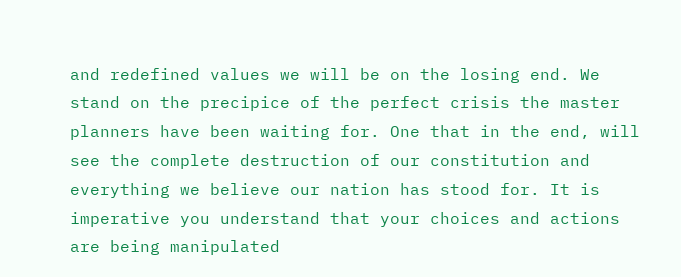and redefined values we will be on the losing end. We stand on the precipice of the perfect crisis the master planners have been waiting for. One that in the end, will see the complete destruction of our constitution and everything we believe our nation has stood for. It is imperative you understand that your choices and actions are being manipulated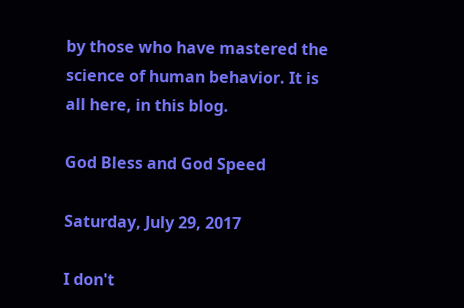by those who have mastered the science of human behavior. It is all here, in this blog.

God Bless and God Speed

Saturday, July 29, 2017

I don't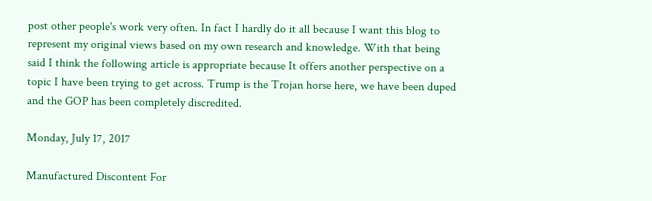post other people's work very often. In fact I hardly do it all because I want this blog to represent my original views based on my own research and knowledge. With that being said I think the following article is appropriate because It offers another perspective on a topic I have been trying to get across. Trump is the Trojan horse here, we have been duped and the GOP has been completely discredited.

Monday, July 17, 2017

Manufactured Discontent For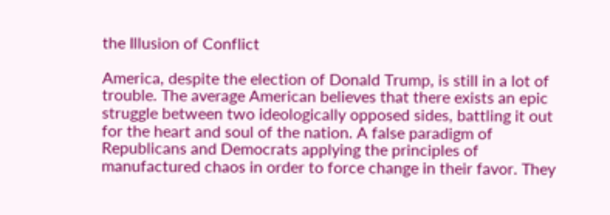the Illusion of Conflict

America, despite the election of Donald Trump, is still in a lot of trouble. The average American believes that there exists an epic struggle between two ideologically opposed sides, battling it out for the heart and soul of the nation. A false paradigm of Republicans and Democrats applying the principles of manufactured chaos in order to force change in their favor. They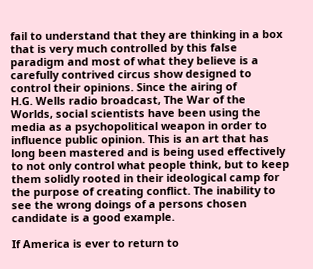fail to understand that they are thinking in a box that is very much controlled by this false paradigm and most of what they believe is a carefully contrived circus show designed to control their opinions. Since the airing of
H.G. Wells radio broadcast, The War of the Worlds, social scientists have been using the media as a psychopolitical weapon in order to influence public opinion. This is an art that has long been mastered and is being used effectively to not only control what people think, but to keep them solidly rooted in their ideological camp for the purpose of creating conflict. The inability to see the wrong doings of a persons chosen candidate is a good example.

If America is ever to return to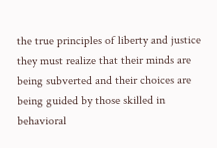the true principles of liberty and justice they must realize that their minds are being subverted and their choices are being guided by those skilled in behavioral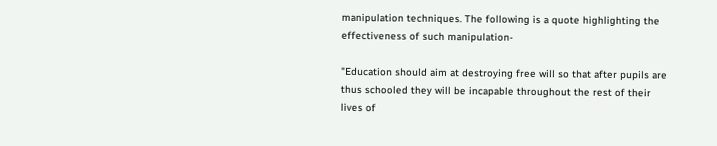manipulation techniques. The following is a quote highlighting the effectiveness of such manipulation-

"Education should aim at destroying free will so that after pupils are thus schooled they will be incapable throughout the rest of their lives of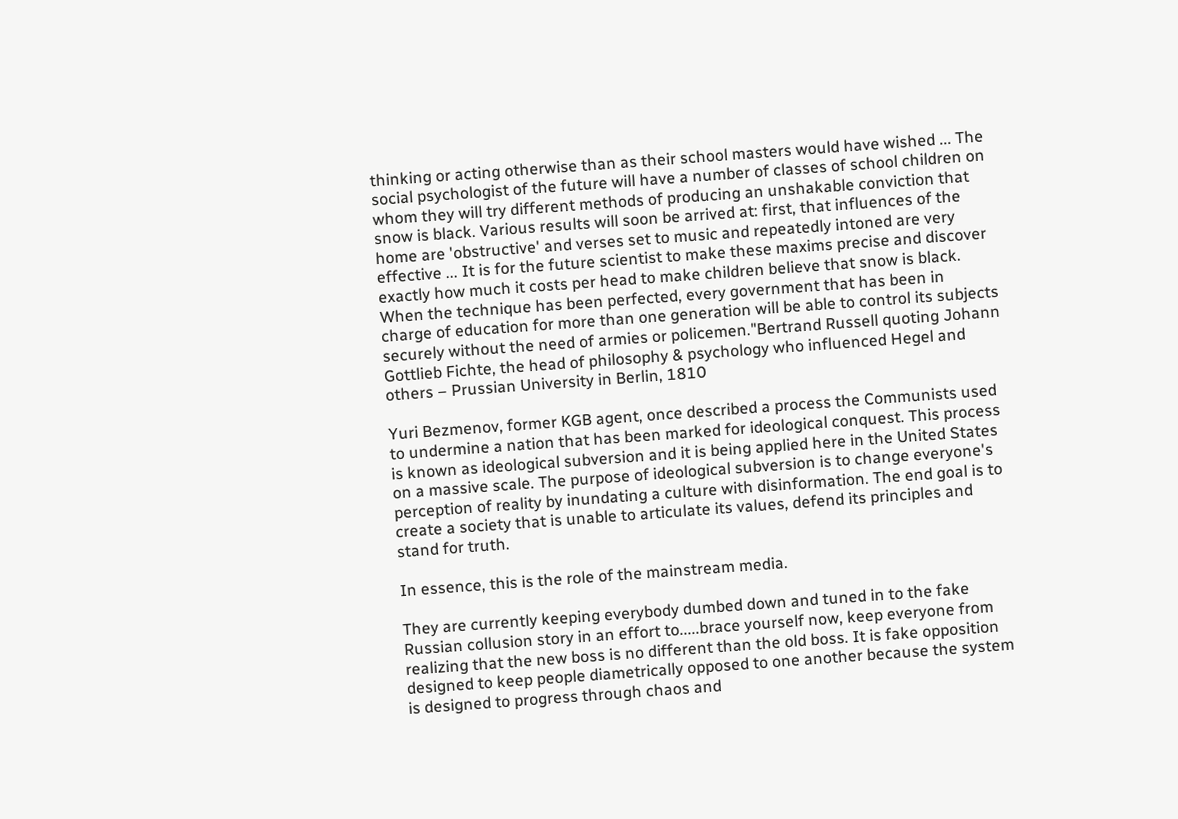thinking or acting otherwise than as their school masters would have wished ... The social psychologist of the future will have a number of classes of school children on whom they will try different methods of producing an unshakable conviction that snow is black. Various results will soon be arrived at: first, that influences of the home are 'obstructive' and verses set to music and repeatedly intoned are very effective ... It is for the future scientist to make these maxims precise and discover exactly how much it costs per head to make children believe that snow is black. When the technique has been perfected, every government that has been in charge of education for more than one generation will be able to control its subjects securely without the need of armies or policemen."Bertrand Russell quoting Johann Gottlieb Fichte, the head of philosophy & psychology who influenced Hegel and others – Prussian University in Berlin, 1810

Yuri Bezmenov, former KGB agent, once described a process the Communists used to undermine a nation that has been marked for ideological conquest. This process is known as ideological subversion and it is being applied here in the United States on a massive scale. The purpose of ideological subversion is to change everyone's perception of reality by inundating a culture with disinformation. The end goal is to create a society that is unable to articulate its values, defend its principles and stand for truth.

In essence, this is the role of the mainstream media.

They are currently keeping everybody dumbed down and tuned in to the fake Russian collusion story in an effort to.....brace yourself now, keep everyone from realizing that the new boss is no different than the old boss. It is fake opposition designed to keep people diametrically opposed to one another because the system is designed to progress through chaos and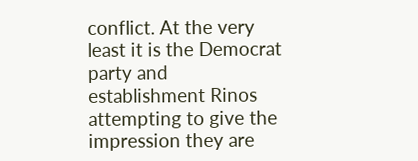conflict. At the very least it is the Democrat party and establishment Rinos attempting to give the impression they are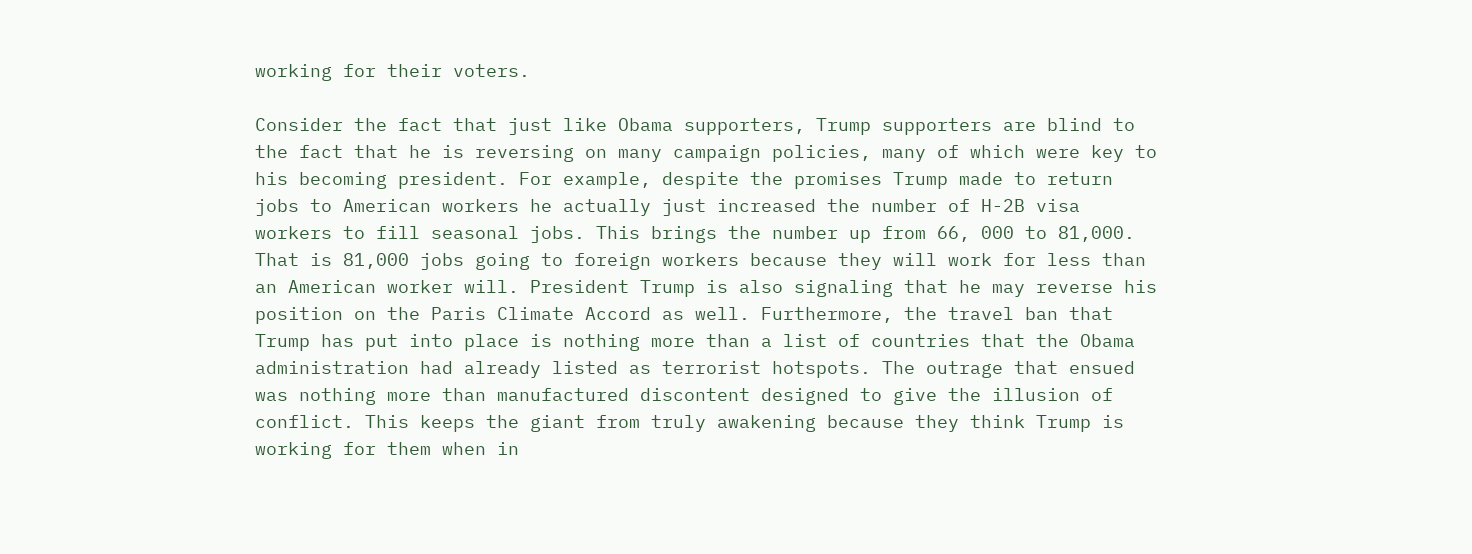working for their voters.

Consider the fact that just like Obama supporters, Trump supporters are blind to the fact that he is reversing on many campaign policies, many of which were key to his becoming president. For example, despite the promises Trump made to return jobs to American workers he actually just increased the number of H-2B visa workers to fill seasonal jobs. This brings the number up from 66, 000 to 81,000. That is 81,000 jobs going to foreign workers because they will work for less than an American worker will. President Trump is also signaling that he may reverse his position on the Paris Climate Accord as well. Furthermore, the travel ban that Trump has put into place is nothing more than a list of countries that the Obama administration had already listed as terrorist hotspots. The outrage that ensued was nothing more than manufactured discontent designed to give the illusion of conflict. This keeps the giant from truly awakening because they think Trump is working for them when in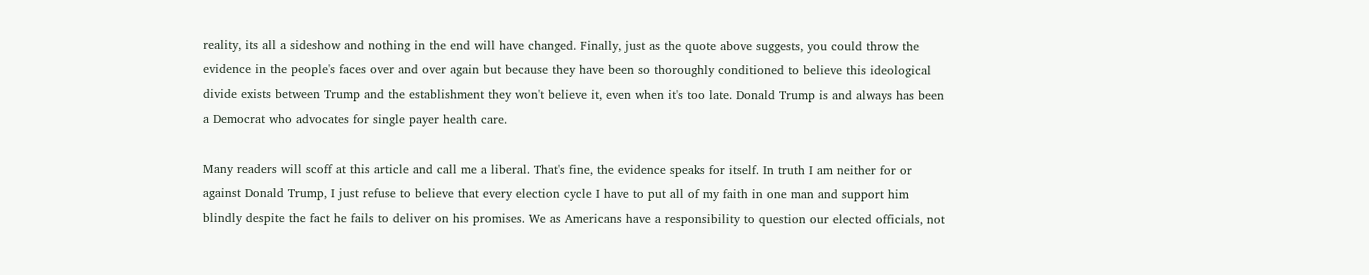reality, its all a sideshow and nothing in the end will have changed. Finally, just as the quote above suggests, you could throw the evidence in the people's faces over and over again but because they have been so thoroughly conditioned to believe this ideological divide exists between Trump and the establishment they won't believe it, even when it's too late. Donald Trump is and always has been a Democrat who advocates for single payer health care.

Many readers will scoff at this article and call me a liberal. That's fine, the evidence speaks for itself. In truth I am neither for or against Donald Trump, I just refuse to believe that every election cycle I have to put all of my faith in one man and support him blindly despite the fact he fails to deliver on his promises. We as Americans have a responsibility to question our elected officials, not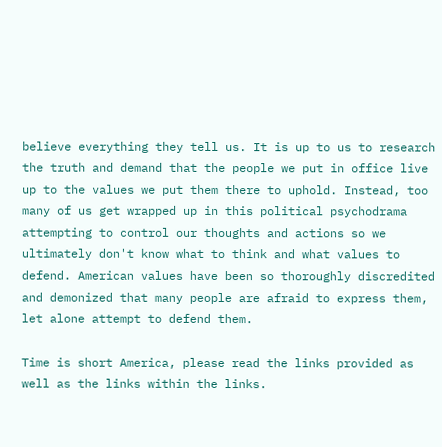believe everything they tell us. It is up to us to research the truth and demand that the people we put in office live up to the values we put them there to uphold. Instead, too many of us get wrapped up in this political psychodrama attempting to control our thoughts and actions so we ultimately don't know what to think and what values to defend. American values have been so thoroughly discredited and demonized that many people are afraid to express them, let alone attempt to defend them.

Time is short America, please read the links provided as well as the links within the links.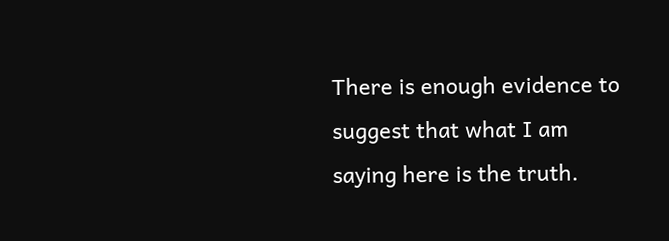There is enough evidence to suggest that what I am saying here is the truth.